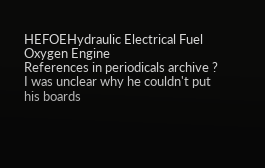HEFOEHydraulic Electrical Fuel Oxygen Engine
References in periodicals archive ?
I was unclear why he couldn't put his boards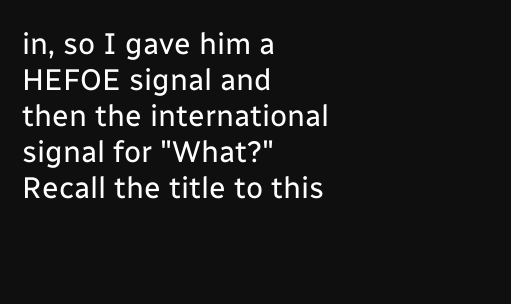in, so I gave him a HEFOE signal and then the international signal for "What?"
Recall the title to this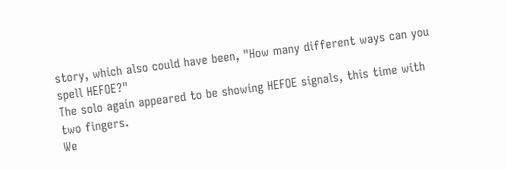story, which also could have been, "How many different ways can you spell HEFOE?"
The solo again appeared to be showing HEFOE signals, this time with two fingers.
We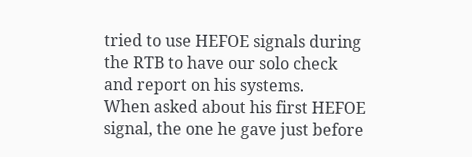tried to use HEFOE signals during the RTB to have our solo check and report on his systems.
When asked about his first HEFOE signal, the one he gave just before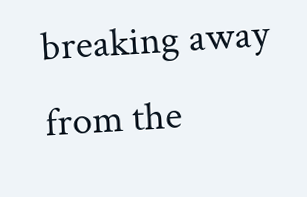breaking away from the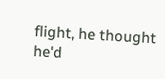flight, he thought he'd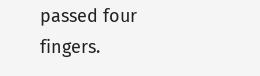passed four fingers.